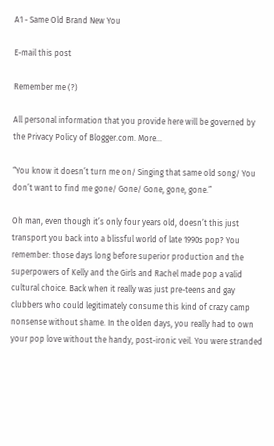A1 - Same Old Brand New You

E-mail this post

Remember me (?)

All personal information that you provide here will be governed by the Privacy Policy of Blogger.com. More...

“You know it doesn’t turn me on/ Singing that same old song/ You don’t want to find me gone/ Gone/ Gone, gone, gone.”

Oh man, even though it’s only four years old, doesn’t this just transport you back into a blissful world of late 1990s pop? You remember: those days long before superior production and the superpowers of Kelly and the Girls and Rachel made pop a valid cultural choice. Back when it really was just pre-teens and gay clubbers who could legitimately consume this kind of crazy camp nonsense without shame. In the olden days, you really had to own your pop love without the handy, post-ironic veil. You were stranded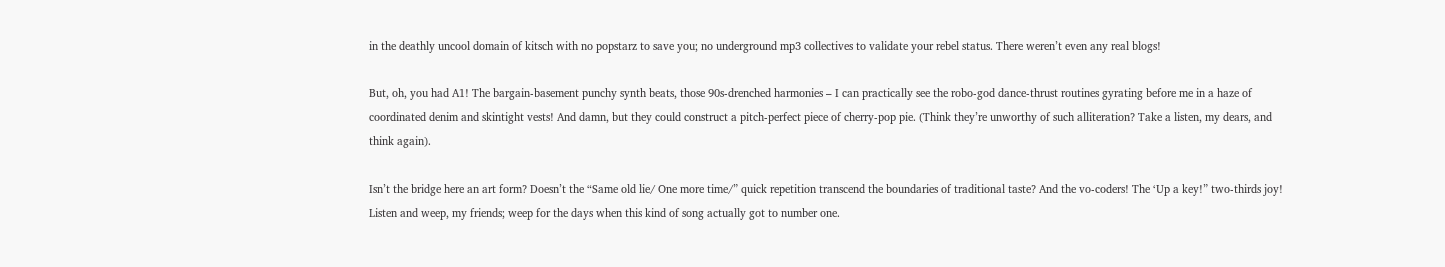in the deathly uncool domain of kitsch with no popstarz to save you; no underground mp3 collectives to validate your rebel status. There weren’t even any real blogs!

But, oh, you had A1! The bargain-basement punchy synth beats, those 90s-drenched harmonies – I can practically see the robo-god dance-thrust routines gyrating before me in a haze of coordinated denim and skintight vests! And damn, but they could construct a pitch-perfect piece of cherry-pop pie. (Think they’re unworthy of such alliteration? Take a listen, my dears, and think again).

Isn’t the bridge here an art form? Doesn’t the “Same old lie/ One more time/” quick repetition transcend the boundaries of traditional taste? And the vo-coders! The ‘Up a key!” two-thirds joy! Listen and weep, my friends; weep for the days when this kind of song actually got to number one.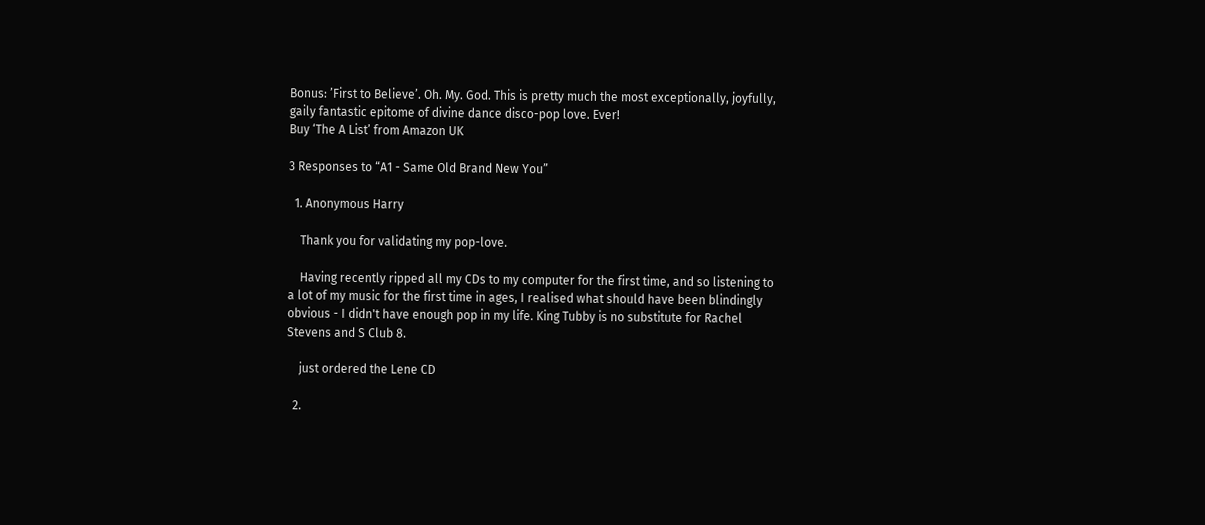Bonus: ’First to Believe’. Oh. My. God. This is pretty much the most exceptionally, joyfully, gaily fantastic epitome of divine dance disco-pop love. Ever!
Buy ‘The A List’ from Amazon UK

3 Responses to “A1 - Same Old Brand New You”

  1. Anonymous Harry

    Thank you for validating my pop-love.

    Having recently ripped all my CDs to my computer for the first time, and so listening to a lot of my music for the first time in ages, I realised what should have been blindingly obvious - I didn't have enough pop in my life. King Tubby is no substitute for Rachel Stevens and S Club 8.

    just ordered the Lene CD

  2.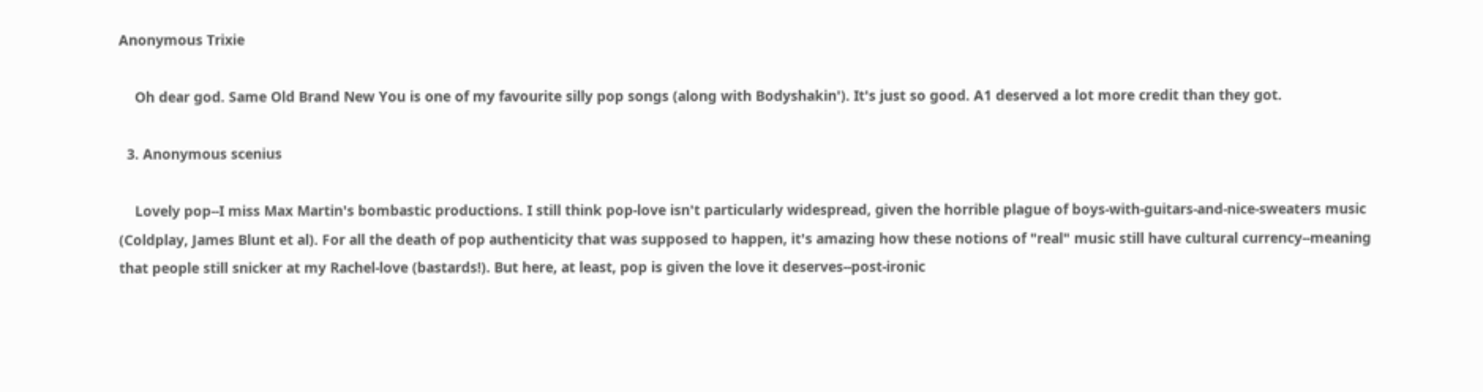Anonymous Trixie

    Oh dear god. Same Old Brand New You is one of my favourite silly pop songs (along with Bodyshakin'). It's just so good. A1 deserved a lot more credit than they got.

  3. Anonymous scenius

    Lovely pop--I miss Max Martin's bombastic productions. I still think pop-love isn't particularly widespread, given the horrible plague of boys-with-guitars-and-nice-sweaters music (Coldplay, James Blunt et al). For all the death of pop authenticity that was supposed to happen, it's amazing how these notions of "real" music still have cultural currency--meaning that people still snicker at my Rachel-love (bastards!). But here, at least, pop is given the love it deserves--post-ironic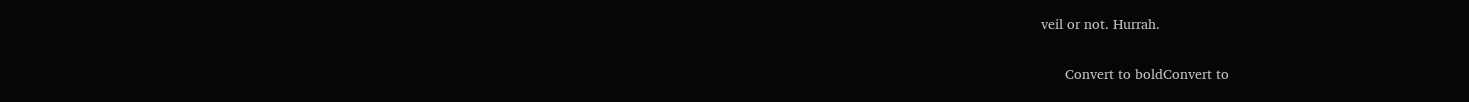veil or not. Hurrah.


      Convert to boldConvert to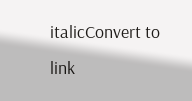italicConvert to link